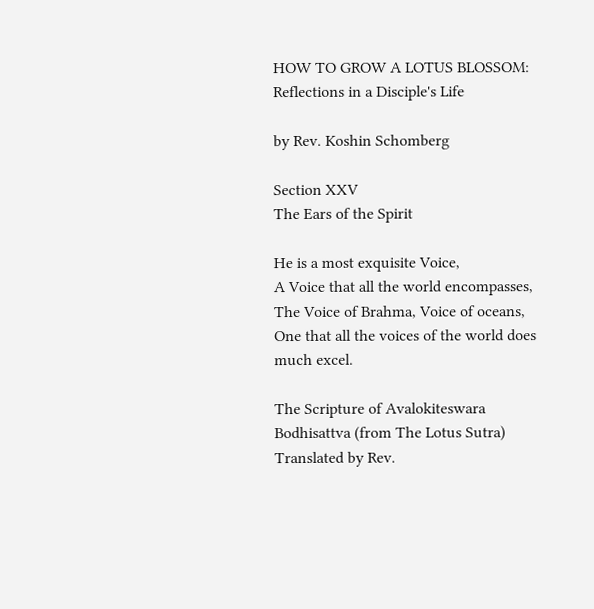HOW TO GROW A LOTUS BLOSSOM: Reflections in a Disciple's Life

by Rev. Koshin Schomberg

Section XXV
The Ears of the Spirit

He is a most exquisite Voice,
A Voice that all the world encompasses,
The Voice of Brahma, Voice of oceans,
One that all the voices of the world does much excel.

The Scripture of Avalokiteswara Bodhisattva (from The Lotus Sutra)
Translated by Rev.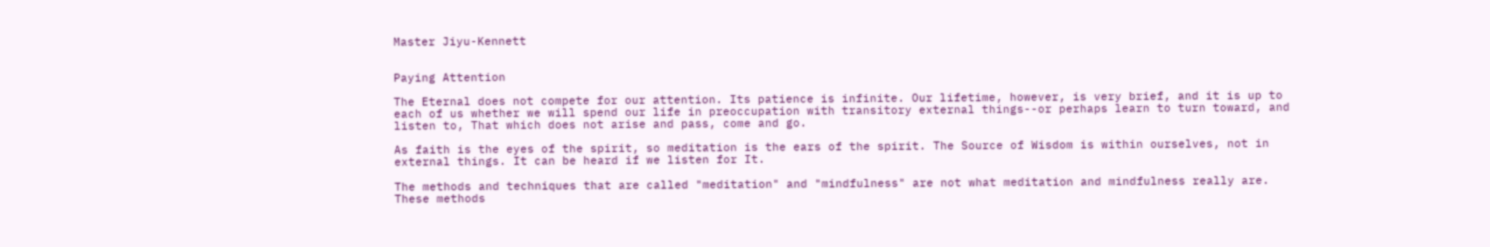Master Jiyu-Kennett


Paying Attention

The Eternal does not compete for our attention. Its patience is infinite. Our lifetime, however, is very brief, and it is up to each of us whether we will spend our life in preoccupation with transitory external things--or perhaps learn to turn toward, and listen to, That which does not arise and pass, come and go.

As faith is the eyes of the spirit, so meditation is the ears of the spirit. The Source of Wisdom is within ourselves, not in external things. It can be heard if we listen for It.

The methods and techniques that are called "meditation" and "mindfulness" are not what meditation and mindfulness really are. These methods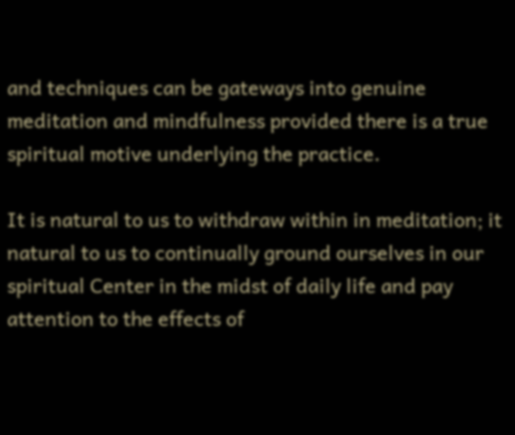and techniques can be gateways into genuine meditation and mindfulness provided there is a true spiritual motive underlying the practice.

It is natural to us to withdraw within in meditation; it natural to us to continually ground ourselves in our spiritual Center in the midst of daily life and pay attention to the effects of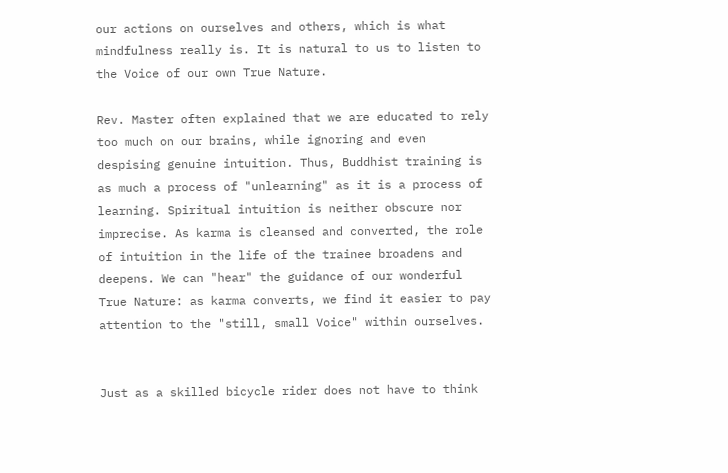our actions on ourselves and others, which is what mindfulness really is. It is natural to us to listen to the Voice of our own True Nature.

Rev. Master often explained that we are educated to rely too much on our brains, while ignoring and even despising genuine intuition. Thus, Buddhist training is as much a process of "unlearning" as it is a process of learning. Spiritual intuition is neither obscure nor imprecise. As karma is cleansed and converted, the role of intuition in the life of the trainee broadens and deepens. We can "hear" the guidance of our wonderful True Nature: as karma converts, we find it easier to pay attention to the "still, small Voice" within ourselves.


Just as a skilled bicycle rider does not have to think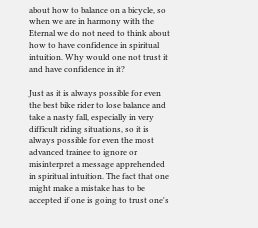about how to balance on a bicycle, so when we are in harmony with the Eternal we do not need to think about how to have confidence in spiritual intuition. Why would one not trust it and have confidence in it?

Just as it is always possible for even the best bike rider to lose balance and take a nasty fall, especially in very difficult riding situations, so it is always possible for even the most advanced trainee to ignore or misinterpret a message apprehended in spiritual intuition. The fact that one might make a mistake has to be accepted if one is going to trust one's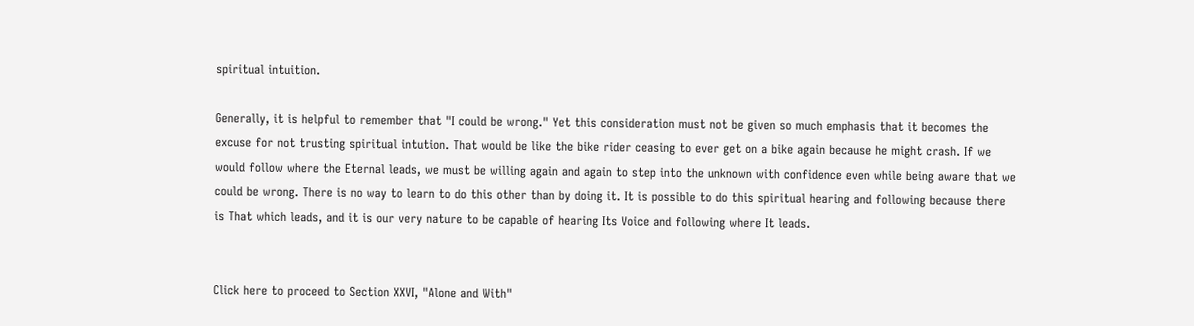spiritual intuition.

Generally, it is helpful to remember that "I could be wrong." Yet this consideration must not be given so much emphasis that it becomes the excuse for not trusting spiritual intution. That would be like the bike rider ceasing to ever get on a bike again because he might crash. If we would follow where the Eternal leads, we must be willing again and again to step into the unknown with confidence even while being aware that we could be wrong. There is no way to learn to do this other than by doing it. It is possible to do this spiritual hearing and following because there is That which leads, and it is our very nature to be capable of hearing Its Voice and following where It leads.


Click here to proceed to Section XXVI, "Alone and With"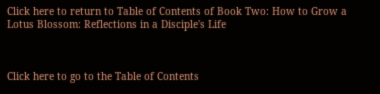Click here to return to Table of Contents of Book Two: How to Grow a Lotus Blossom: Reflections in a Disciple's Life



Click here to go to the Table of Contents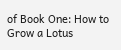of Book One: How to Grow a Lotus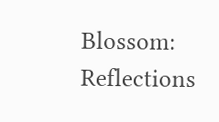Blossom: Reflections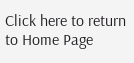Click here to return to Home Page